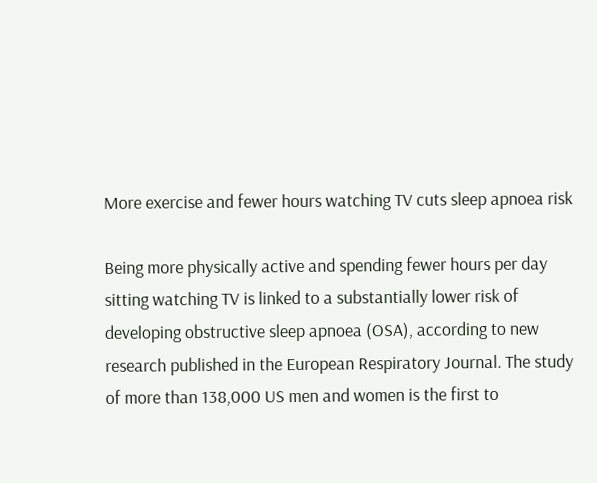More exercise and fewer hours watching TV cuts sleep apnoea risk

Being more physically active and spending fewer hours per day sitting watching TV is linked to a substantially lower risk of developing obstructive sleep apnoea (OSA), according to new research published in the European Respiratory Journal. The study of more than 138,000 US men and women is the first to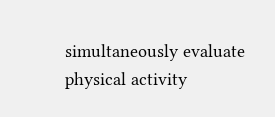simultaneously evaluate physical activity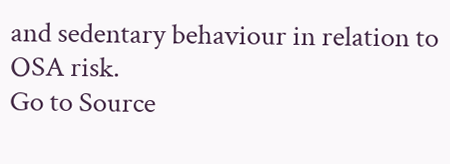and sedentary behaviour in relation to OSA risk.
Go to Source